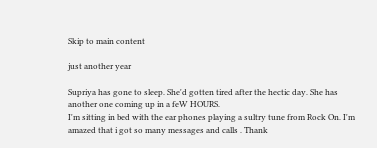Skip to main content

just another year

Supriya has gone to sleep. She'd gotten tired after the hectic day. She has another one coming up in a feW HOURS.
I'm sitting in bed with the ear phones playing a sultry tune from Rock On. I'm amazed that i got so many messages and calls . Thank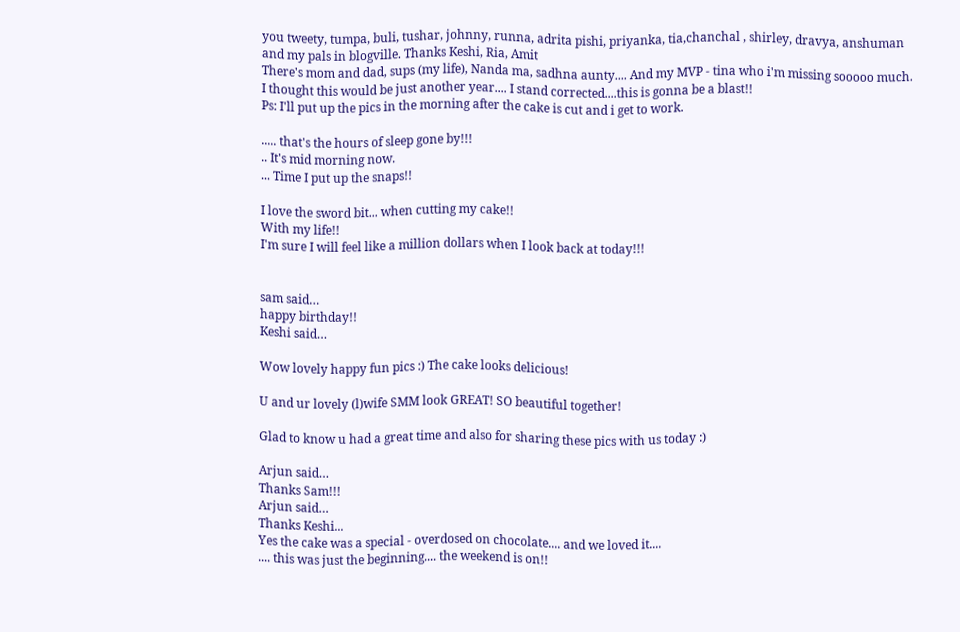you tweety, tumpa, buli, tushar, johnny, runna, adrita pishi, priyanka, tia,chanchal , shirley, dravya, anshuman and my pals in blogville. Thanks Keshi, Ria, Amit
There's mom and dad, sups (my life), Nanda ma, sadhna aunty.... And my MVP - tina who i'm missing sooooo much.
I thought this would be just another year.... I stand corrected....this is gonna be a blast!!
Ps: I'll put up the pics in the morning after the cake is cut and i get to work.

..... that's the hours of sleep gone by!!!
.. It's mid morning now.
... Time I put up the snaps!!

I love the sword bit... when cutting my cake!!
With my life!!
I'm sure I will feel like a million dollars when I look back at today!!!


sam said…
happy birthday!!
Keshi said…

Wow lovely happy fun pics :) The cake looks delicious!

U and ur lovely (l)wife SMM look GREAT! SO beautiful together!

Glad to know u had a great time and also for sharing these pics with us today :)

Arjun said…
Thanks Sam!!!
Arjun said…
Thanks Keshi...
Yes the cake was a special - overdosed on chocolate.... and we loved it....
.... this was just the beginning.... the weekend is on!!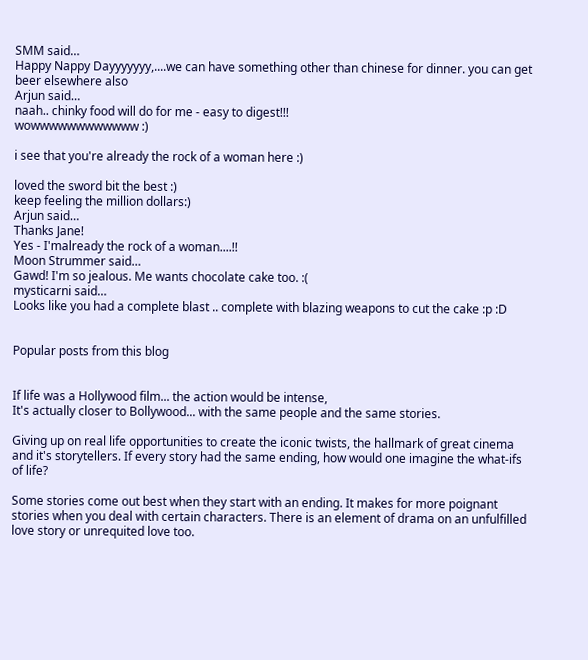SMM said…
Happy Nappy Dayyyyyyy,....we can have something other than chinese for dinner. you can get beer elsewhere also
Arjun said…
naah.. chinky food will do for me - easy to digest!!!
wowwwwwwwwwwww :)

i see that you're already the rock of a woman here :)

loved the sword bit the best :)
keep feeling the million dollars:)
Arjun said…
Thanks Jane!
Yes - I'malready the rock of a woman....!!
Moon Strummer said…
Gawd! I'm so jealous. Me wants chocolate cake too. :(
mysticarni said…
Looks like you had a complete blast .. complete with blazing weapons to cut the cake :p :D


Popular posts from this blog


If life was a Hollywood film... the action would be intense,
It's actually closer to Bollywood... with the same people and the same stories.

Giving up on real life opportunities to create the iconic twists, the hallmark of great cinema and it's storytellers. If every story had the same ending, how would one imagine the what-ifs of life?

Some stories come out best when they start with an ending. It makes for more poignant stories when you deal with certain characters. There is an element of drama on an unfulfilled love story or unrequited love too.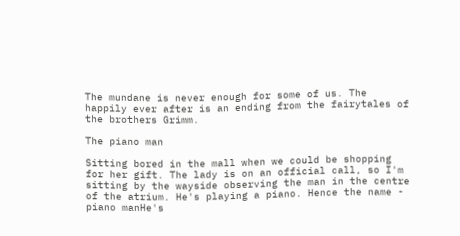The mundane is never enough for some of us. The happily ever after is an ending from the fairytales of the brothers Grimm.

The piano man

Sitting bored in the mall when we could be shopping for her gift. The lady is on an official call, so I'm sitting by the wayside observing the man in the centre of the atrium. He's playing a piano. Hence the name - piano manHe's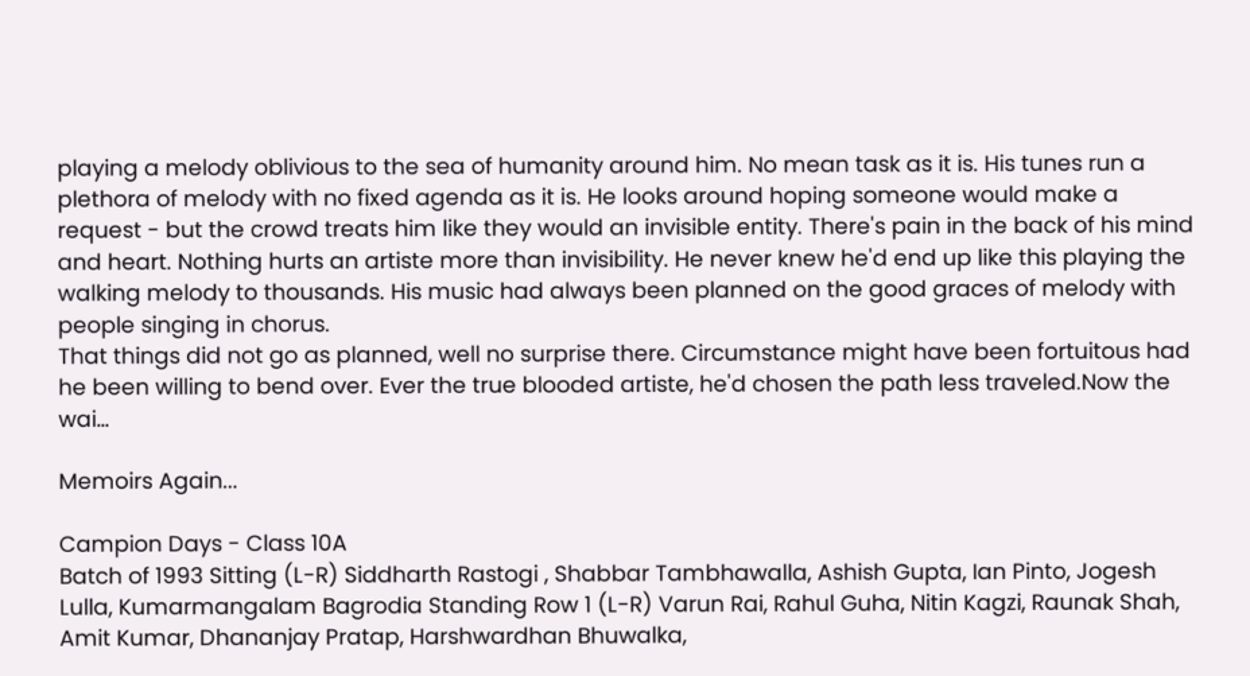playing a melody oblivious to the sea of humanity around him. No mean task as it is. His tunes run a plethora of melody with no fixed agenda as it is. He looks around hoping someone would make a request - but the crowd treats him like they would an invisible entity. There's pain in the back of his mind and heart. Nothing hurts an artiste more than invisibility. He never knew he'd end up like this playing the walking melody to thousands. His music had always been planned on the good graces of melody with people singing in chorus.
That things did not go as planned, well no surprise there. Circumstance might have been fortuitous had he been willing to bend over. Ever the true blooded artiste, he'd chosen the path less traveled.Now the wai…

Memoirs Again...

Campion Days - Class 10A
Batch of 1993 Sitting (L-R) Siddharth Rastogi , Shabbar Tambhawalla, Ashish Gupta, Ian Pinto, Jogesh Lulla, Kumarmangalam Bagrodia Standing Row 1 (L-R) Varun Rai, Rahul Guha, Nitin Kagzi, Raunak Shah, Amit Kumar, Dhananjay Pratap, Harshwardhan Bhuwalka,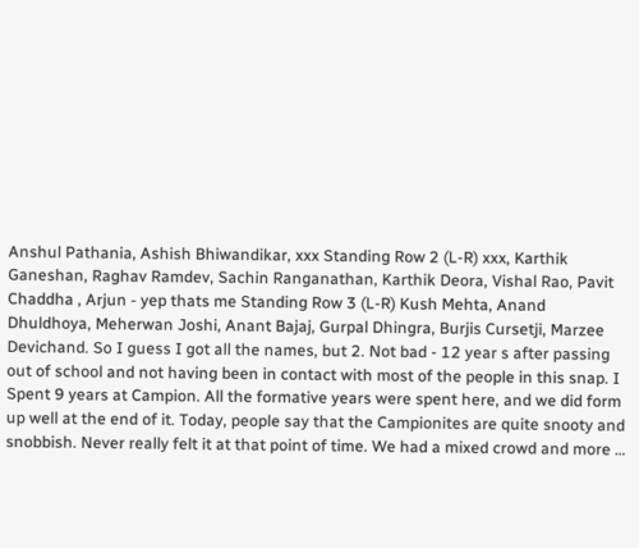Anshul Pathania, Ashish Bhiwandikar, xxx Standing Row 2 (L-R) xxx, Karthik Ganeshan, Raghav Ramdev, Sachin Ranganathan, Karthik Deora, Vishal Rao, Pavit Chaddha , Arjun - yep thats me Standing Row 3 (L-R) Kush Mehta, Anand Dhuldhoya, Meherwan Joshi, Anant Bajaj, Gurpal Dhingra, Burjis Cursetji, Marzee Devichand. So I guess I got all the names, but 2. Not bad - 12 year s after passing out of school and not having been in contact with most of the people in this snap. I Spent 9 years at Campion. All the formative years were spent here, and we did form up well at the end of it. Today, people say that the Campionites are quite snooty and snobbish. Never really felt it at that point of time. We had a mixed crowd and more …